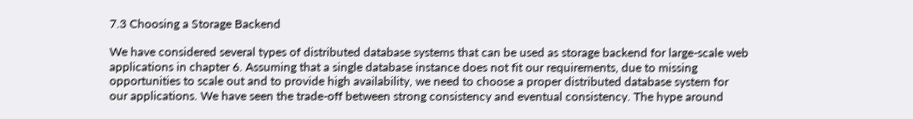7.3 Choosing a Storage Backend

We have considered several types of distributed database systems that can be used as storage backend for large-scale web applications in chapter 6. Assuming that a single database instance does not fit our requirements, due to missing opportunities to scale out and to provide high availability, we need to choose a proper distributed database system for our applications. We have seen the trade-off between strong consistency and eventual consistency. The hype around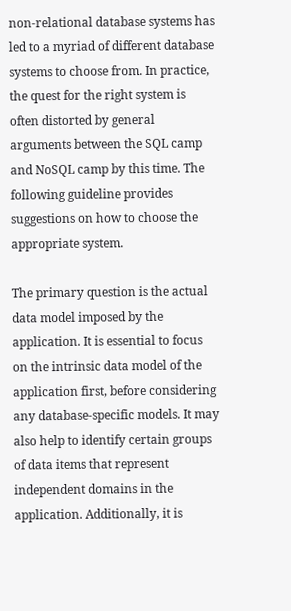non-relational database systems has led to a myriad of different database systems to choose from. In practice, the quest for the right system is often distorted by general arguments between the SQL camp and NoSQL camp by this time. The following guideline provides suggestions on how to choose the appropriate system.

The primary question is the actual data model imposed by the application. It is essential to focus on the intrinsic data model of the application first, before considering any database-specific models. It may also help to identify certain groups of data items that represent independent domains in the application. Additionally, it is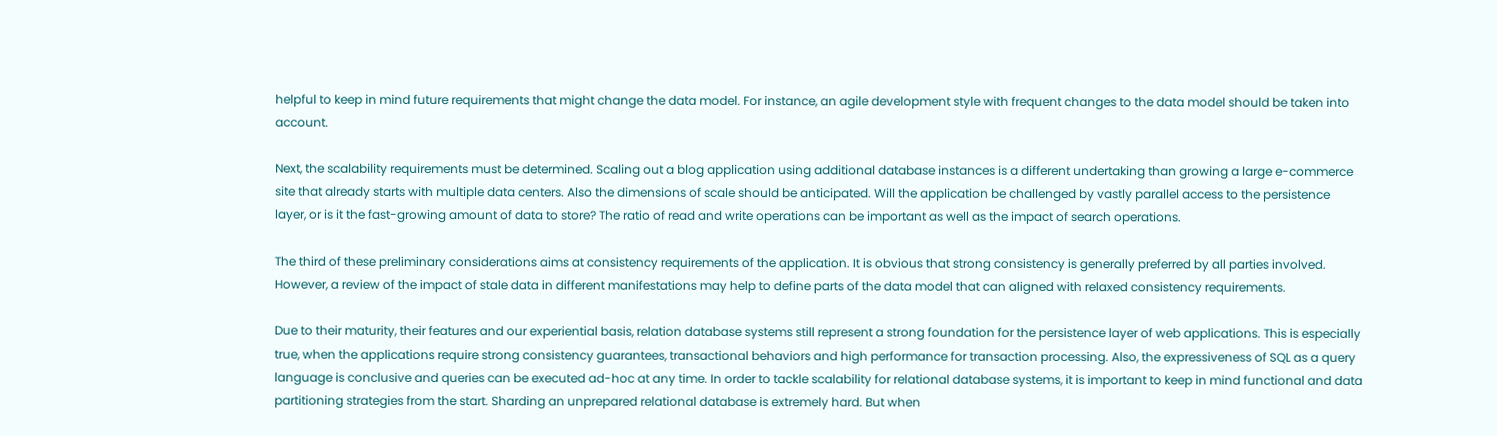helpful to keep in mind future requirements that might change the data model. For instance, an agile development style with frequent changes to the data model should be taken into account.

Next, the scalability requirements must be determined. Scaling out a blog application using additional database instances is a different undertaking than growing a large e-commerce site that already starts with multiple data centers. Also the dimensions of scale should be anticipated. Will the application be challenged by vastly parallel access to the persistence layer, or is it the fast-growing amount of data to store? The ratio of read and write operations can be important as well as the impact of search operations.

The third of these preliminary considerations aims at consistency requirements of the application. It is obvious that strong consistency is generally preferred by all parties involved. However, a review of the impact of stale data in different manifestations may help to define parts of the data model that can aligned with relaxed consistency requirements.

Due to their maturity, their features and our experiential basis, relation database systems still represent a strong foundation for the persistence layer of web applications. This is especially true, when the applications require strong consistency guarantees, transactional behaviors and high performance for transaction processing. Also, the expressiveness of SQL as a query language is conclusive and queries can be executed ad-hoc at any time. In order to tackle scalability for relational database systems, it is important to keep in mind functional and data partitioning strategies from the start. Sharding an unprepared relational database is extremely hard. But when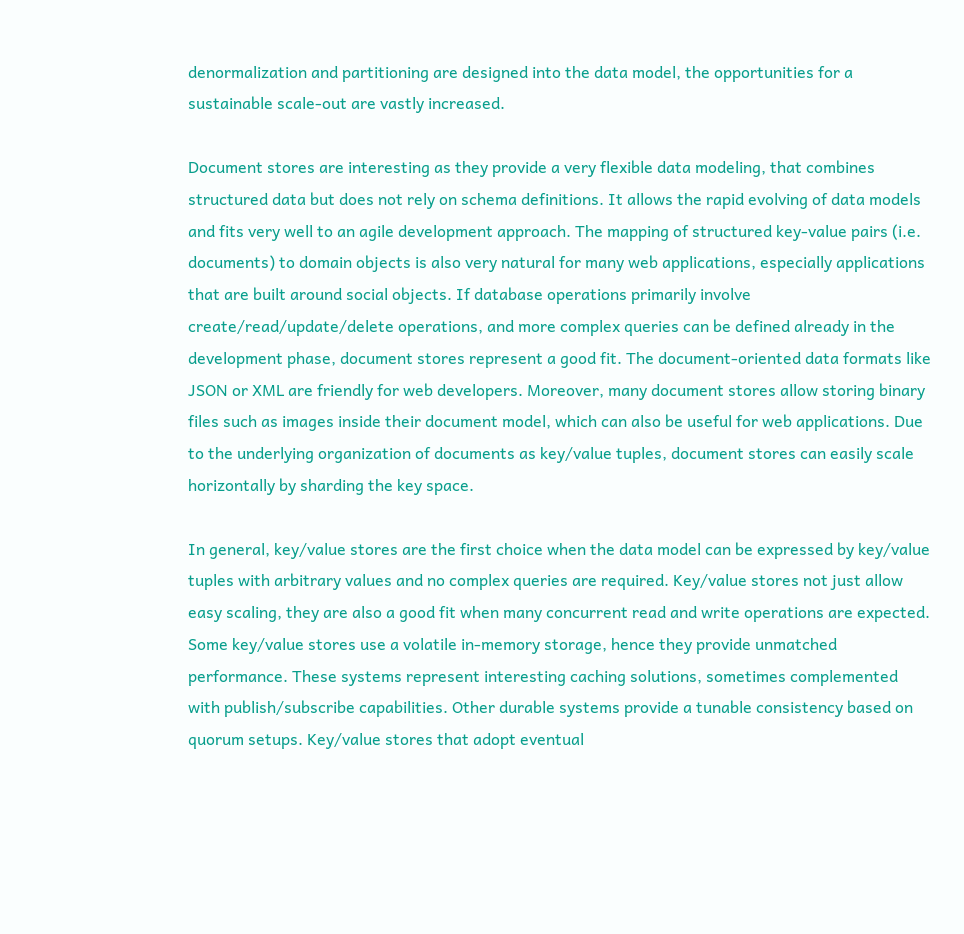denormalization and partitioning are designed into the data model, the opportunities for a sustainable scale-out are vastly increased.

Document stores are interesting as they provide a very flexible data modeling, that combines structured data but does not rely on schema definitions. It allows the rapid evolving of data models and fits very well to an agile development approach. The mapping of structured key-value pairs (i.e. documents) to domain objects is also very natural for many web applications, especially applications that are built around social objects. If database operations primarily involve create/read/update/delete operations, and more complex queries can be defined already in the development phase, document stores represent a good fit. The document-oriented data formats like JSON or XML are friendly for web developers. Moreover, many document stores allow storing binary files such as images inside their document model, which can also be useful for web applications. Due to the underlying organization of documents as key/value tuples, document stores can easily scale horizontally by sharding the key space.

In general, key/value stores are the first choice when the data model can be expressed by key/value tuples with arbitrary values and no complex queries are required. Key/value stores not just allow easy scaling, they are also a good fit when many concurrent read and write operations are expected. Some key/value stores use a volatile in-memory storage, hence they provide unmatched performance. These systems represent interesting caching solutions, sometimes complemented with publish/subscribe capabilities. Other durable systems provide a tunable consistency based on quorum setups. Key/value stores that adopt eventual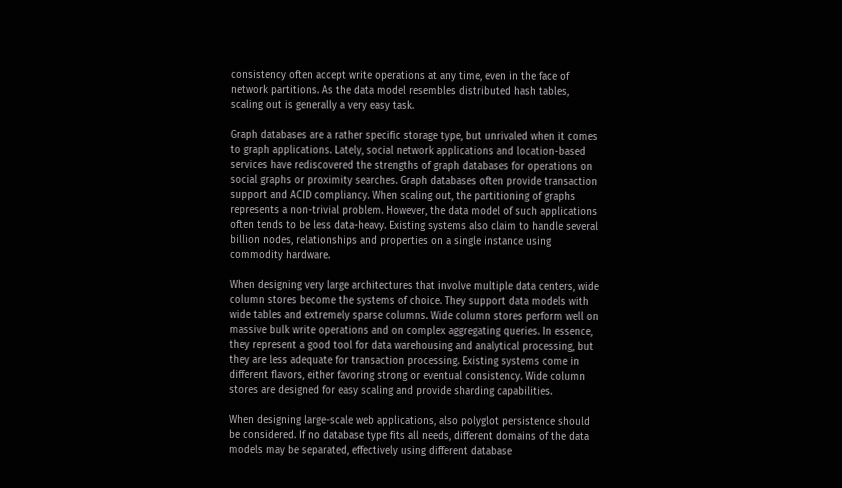consistency often accept write operations at any time, even in the face of network partitions. As the data model resembles distributed hash tables, scaling out is generally a very easy task.

Graph databases are a rather specific storage type, but unrivaled when it comes to graph applications. Lately, social network applications and location-based services have rediscovered the strengths of graph databases for operations on social graphs or proximity searches. Graph databases often provide transaction support and ACID compliancy. When scaling out, the partitioning of graphs represents a non-trivial problem. However, the data model of such applications often tends to be less data-heavy. Existing systems also claim to handle several billion nodes, relationships and properties on a single instance using commodity hardware.

When designing very large architectures that involve multiple data centers, wide column stores become the systems of choice. They support data models with wide tables and extremely sparse columns. Wide column stores perform well on massive bulk write operations and on complex aggregating queries. In essence, they represent a good tool for data warehousing and analytical processing, but they are less adequate for transaction processing. Existing systems come in different flavors, either favoring strong or eventual consistency. Wide column stores are designed for easy scaling and provide sharding capabilities.

When designing large-scale web applications, also polyglot persistence should be considered. If no database type fits all needs, different domains of the data models may be separated, effectively using different database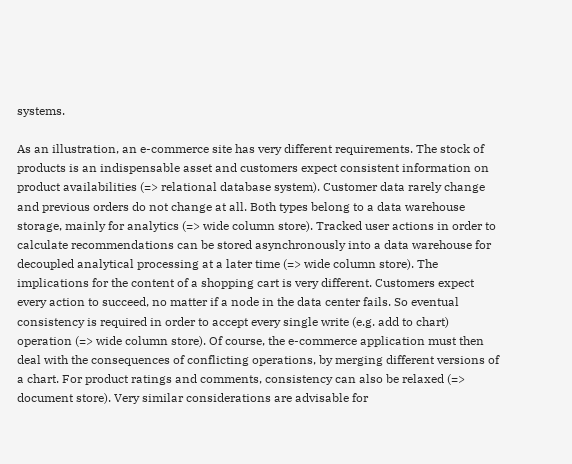systems.

As an illustration, an e-commerce site has very different requirements. The stock of products is an indispensable asset and customers expect consistent information on product availabilities (=> relational database system). Customer data rarely change and previous orders do not change at all. Both types belong to a data warehouse storage, mainly for analytics (=> wide column store). Tracked user actions in order to calculate recommendations can be stored asynchronously into a data warehouse for decoupled analytical processing at a later time (=> wide column store). The implications for the content of a shopping cart is very different. Customers expect every action to succeed, no matter if a node in the data center fails. So eventual consistency is required in order to accept every single write (e.g. add to chart) operation (=> wide column store). Of course, the e-commerce application must then deal with the consequences of conflicting operations, by merging different versions of a chart. For product ratings and comments, consistency can also be relaxed (=> document store). Very similar considerations are advisable for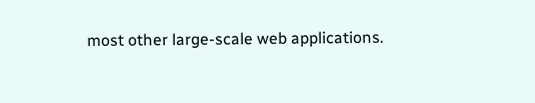most other large-scale web applications.